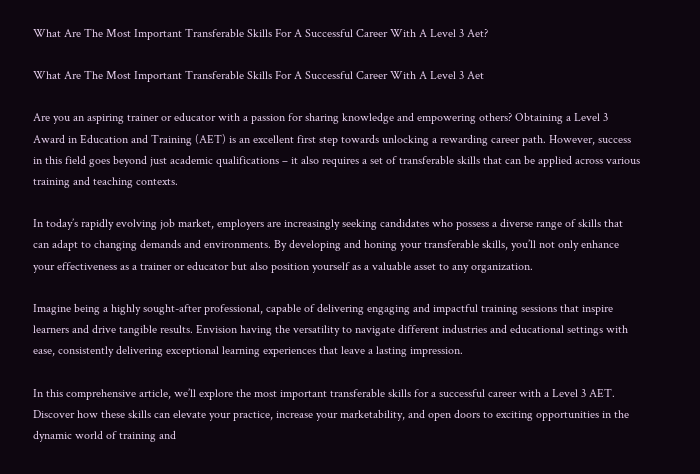What Are The Most Important Transferable Skills For A Successful Career With A Level 3 Aet?

What Are The Most Important Transferable Skills For A Successful Career With A Level 3 Aet

Are you an aspiring trainer or educator with a passion for sharing knowledge and empowering others? Obtaining a Level 3 Award in Education and Training (AET) is an excellent first step towards unlocking a rewarding career path. However, success in this field goes beyond just academic qualifications – it also requires a set of transferable skills that can be applied across various training and teaching contexts.

In today’s rapidly evolving job market, employers are increasingly seeking candidates who possess a diverse range of skills that can adapt to changing demands and environments. By developing and honing your transferable skills, you’ll not only enhance your effectiveness as a trainer or educator but also position yourself as a valuable asset to any organization.

Imagine being a highly sought-after professional, capable of delivering engaging and impactful training sessions that inspire learners and drive tangible results. Envision having the versatility to navigate different industries and educational settings with ease, consistently delivering exceptional learning experiences that leave a lasting impression.

In this comprehensive article, we’ll explore the most important transferable skills for a successful career with a Level 3 AET. Discover how these skills can elevate your practice, increase your marketability, and open doors to exciting opportunities in the dynamic world of training and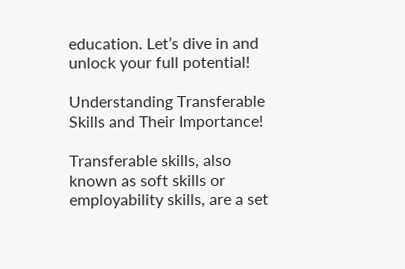education. Let’s dive in and unlock your full potential!

Understanding Transferable Skills and Their Importance!

Transferable skills, also known as soft skills or employability skills, are a set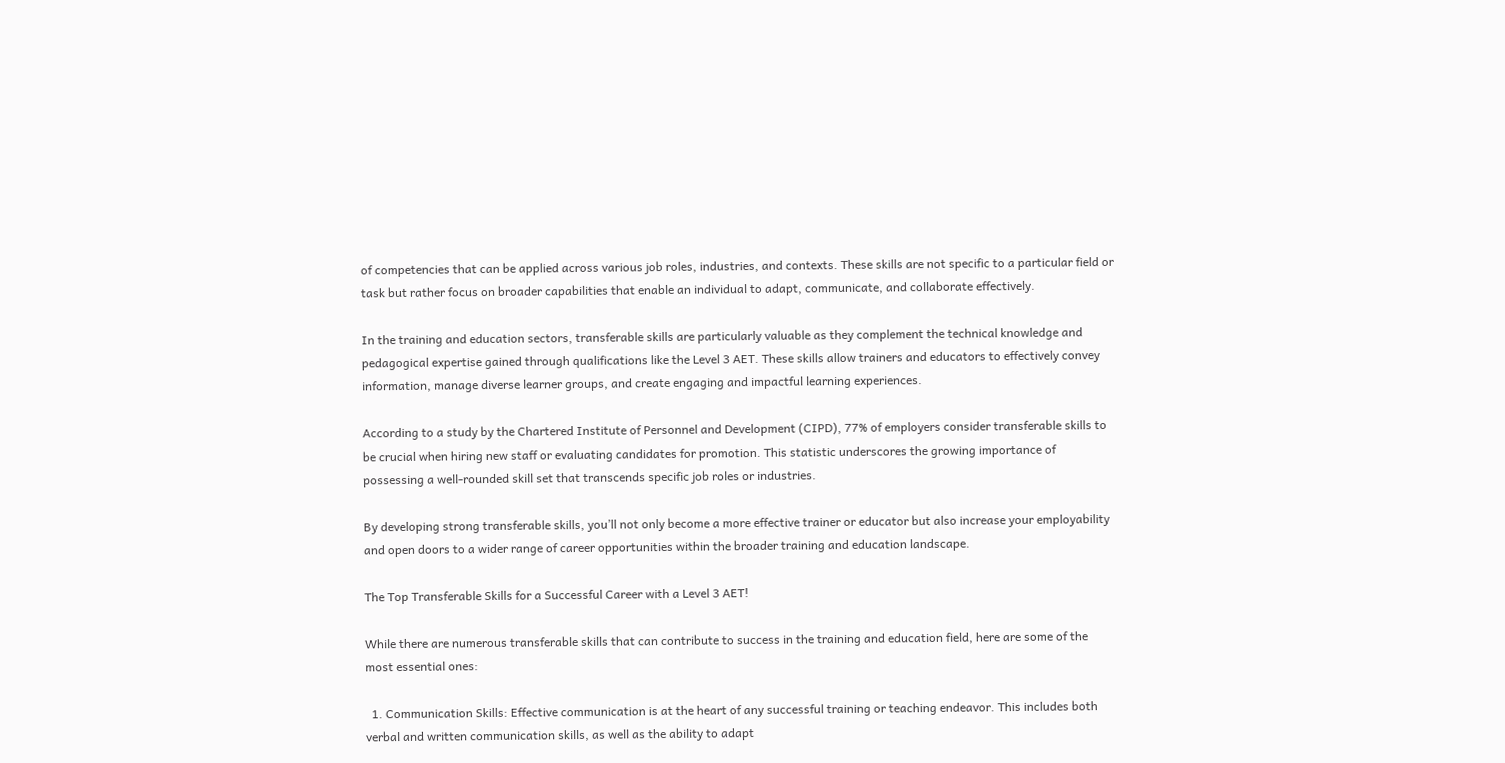of competencies that can be applied across various job roles, industries, and contexts. These skills are not specific to a particular field or task but rather focus on broader capabilities that enable an individual to adapt, communicate, and collaborate effectively.

In the training and education sectors, transferable skills are particularly valuable as they complement the technical knowledge and pedagogical expertise gained through qualifications like the Level 3 AET. These skills allow trainers and educators to effectively convey information, manage diverse learner groups, and create engaging and impactful learning experiences.

According to a study by the Chartered Institute of Personnel and Development (CIPD), 77% of employers consider transferable skills to be crucial when hiring new staff or evaluating candidates for promotion. This statistic underscores the growing importance of possessing a well-rounded skill set that transcends specific job roles or industries.

By developing strong transferable skills, you’ll not only become a more effective trainer or educator but also increase your employability and open doors to a wider range of career opportunities within the broader training and education landscape.

The Top Transferable Skills for a Successful Career with a Level 3 AET!

While there are numerous transferable skills that can contribute to success in the training and education field, here are some of the most essential ones:

  1. Communication Skills: Effective communication is at the heart of any successful training or teaching endeavor. This includes both verbal and written communication skills, as well as the ability to adapt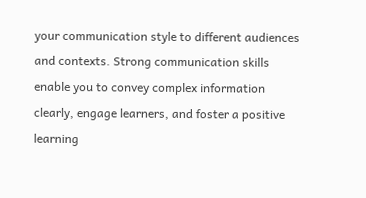your communication style to different audiences and contexts. Strong communication skills enable you to convey complex information clearly, engage learners, and foster a positive learning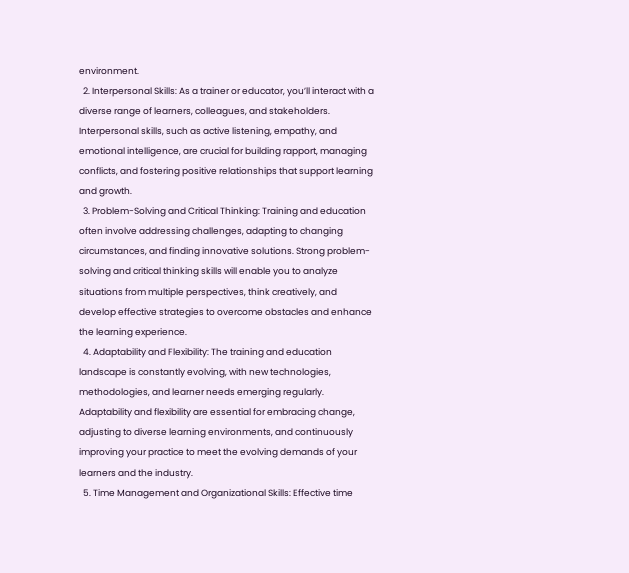environment.
  2. Interpersonal Skills: As a trainer or educator, you’ll interact with a diverse range of learners, colleagues, and stakeholders. Interpersonal skills, such as active listening, empathy, and emotional intelligence, are crucial for building rapport, managing conflicts, and fostering positive relationships that support learning and growth.
  3. Problem-Solving and Critical Thinking: Training and education often involve addressing challenges, adapting to changing circumstances, and finding innovative solutions. Strong problem-solving and critical thinking skills will enable you to analyze situations from multiple perspectives, think creatively, and develop effective strategies to overcome obstacles and enhance the learning experience.
  4. Adaptability and Flexibility: The training and education landscape is constantly evolving, with new technologies, methodologies, and learner needs emerging regularly. Adaptability and flexibility are essential for embracing change, adjusting to diverse learning environments, and continuously improving your practice to meet the evolving demands of your learners and the industry.
  5. Time Management and Organizational Skills: Effective time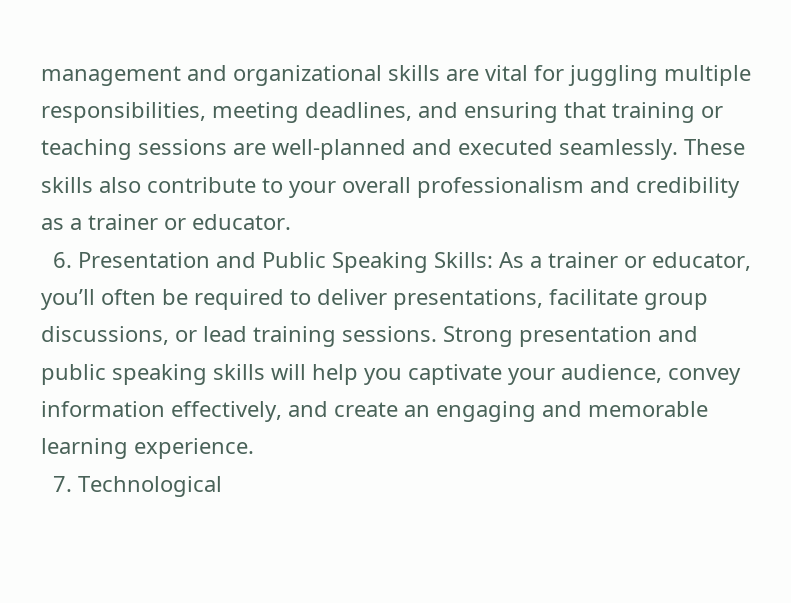management and organizational skills are vital for juggling multiple responsibilities, meeting deadlines, and ensuring that training or teaching sessions are well-planned and executed seamlessly. These skills also contribute to your overall professionalism and credibility as a trainer or educator.
  6. Presentation and Public Speaking Skills: As a trainer or educator, you’ll often be required to deliver presentations, facilitate group discussions, or lead training sessions. Strong presentation and public speaking skills will help you captivate your audience, convey information effectively, and create an engaging and memorable learning experience.
  7. Technological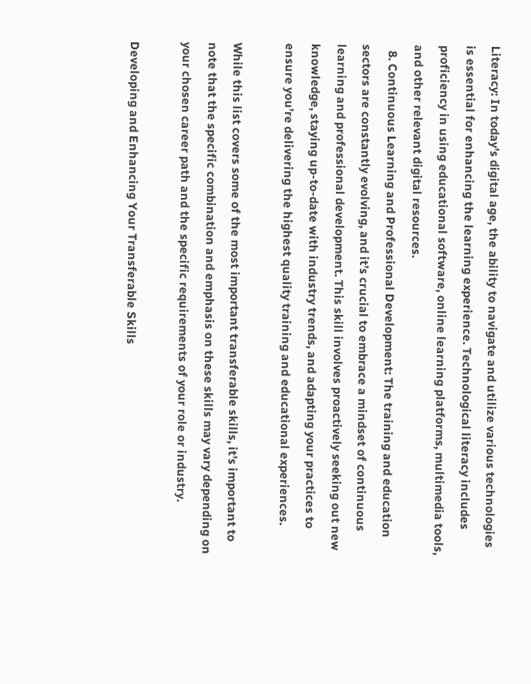Literacy: In today’s digital age, the ability to navigate and utilize various technologies is essential for enhancing the learning experience. Technological literacy includes proficiency in using educational software, online learning platforms, multimedia tools, and other relevant digital resources.
  8. Continuous Learning and Professional Development: The training and education sectors are constantly evolving, and it’s crucial to embrace a mindset of continuous learning and professional development. This skill involves proactively seeking out new knowledge, staying up-to-date with industry trends, and adapting your practices to ensure you’re delivering the highest quality training and educational experiences.

While this list covers some of the most important transferable skills, it’s important to note that the specific combination and emphasis on these skills may vary depending on your chosen career path and the specific requirements of your role or industry.

Developing and Enhancing Your Transferable Skills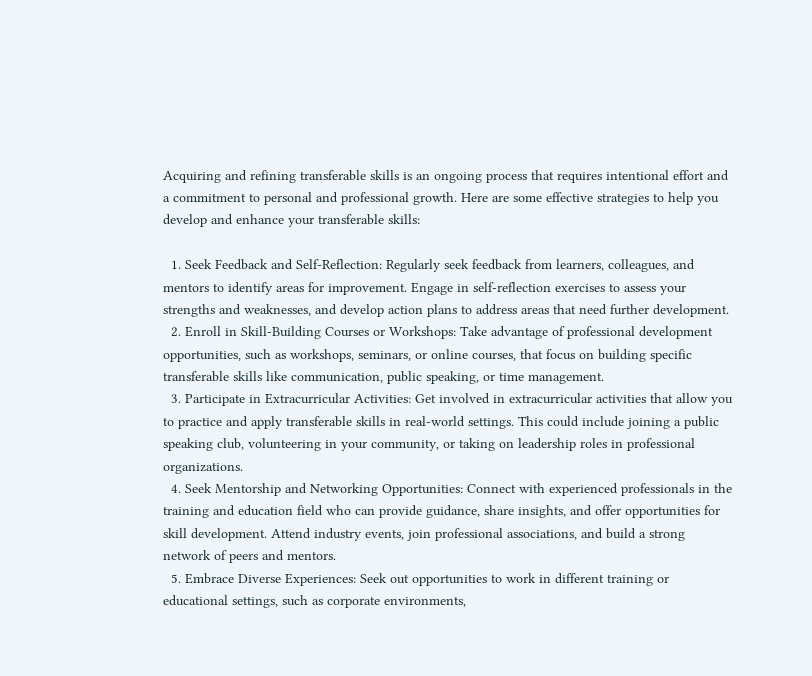Acquiring and refining transferable skills is an ongoing process that requires intentional effort and a commitment to personal and professional growth. Here are some effective strategies to help you develop and enhance your transferable skills:

  1. Seek Feedback and Self-Reflection: Regularly seek feedback from learners, colleagues, and mentors to identify areas for improvement. Engage in self-reflection exercises to assess your strengths and weaknesses, and develop action plans to address areas that need further development.
  2. Enroll in Skill-Building Courses or Workshops: Take advantage of professional development opportunities, such as workshops, seminars, or online courses, that focus on building specific transferable skills like communication, public speaking, or time management.
  3. Participate in Extracurricular Activities: Get involved in extracurricular activities that allow you to practice and apply transferable skills in real-world settings. This could include joining a public speaking club, volunteering in your community, or taking on leadership roles in professional organizations.
  4. Seek Mentorship and Networking Opportunities: Connect with experienced professionals in the training and education field who can provide guidance, share insights, and offer opportunities for skill development. Attend industry events, join professional associations, and build a strong network of peers and mentors.
  5. Embrace Diverse Experiences: Seek out opportunities to work in different training or educational settings, such as corporate environments,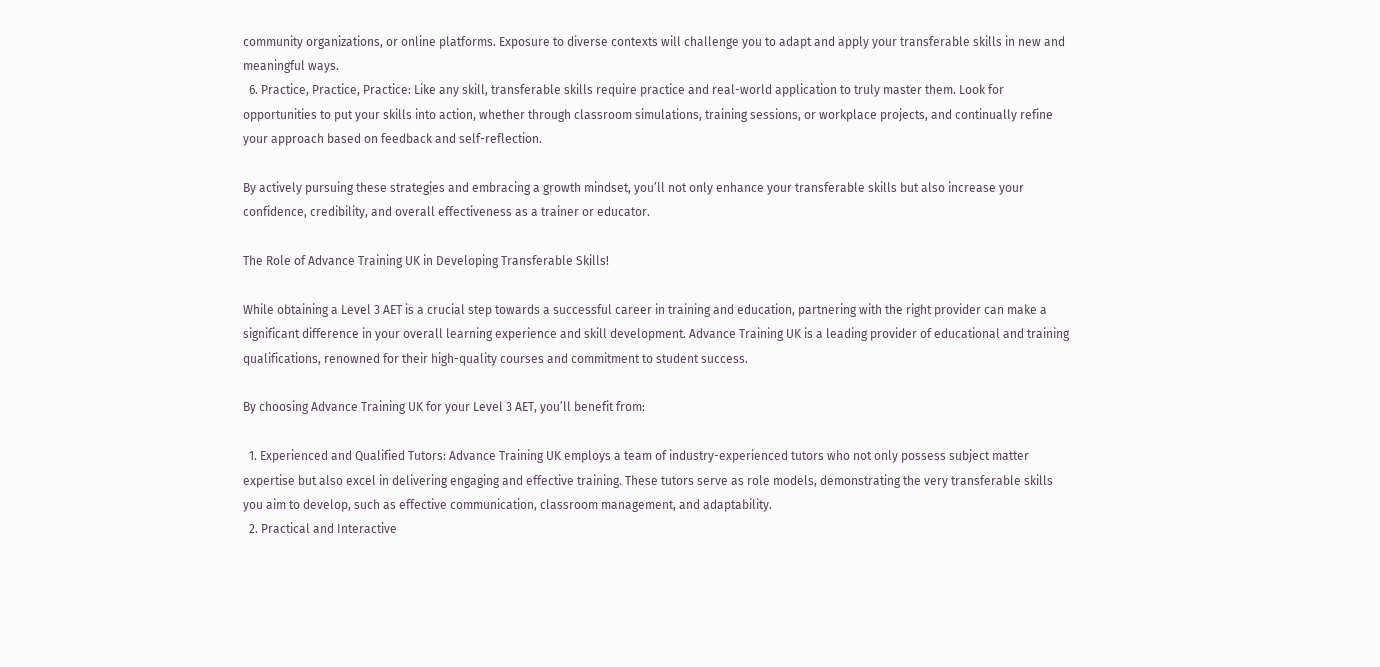community organizations, or online platforms. Exposure to diverse contexts will challenge you to adapt and apply your transferable skills in new and meaningful ways.
  6. Practice, Practice, Practice: Like any skill, transferable skills require practice and real-world application to truly master them. Look for opportunities to put your skills into action, whether through classroom simulations, training sessions, or workplace projects, and continually refine your approach based on feedback and self-reflection.

By actively pursuing these strategies and embracing a growth mindset, you’ll not only enhance your transferable skills but also increase your confidence, credibility, and overall effectiveness as a trainer or educator.

The Role of Advance Training UK in Developing Transferable Skills!

While obtaining a Level 3 AET is a crucial step towards a successful career in training and education, partnering with the right provider can make a significant difference in your overall learning experience and skill development. Advance Training UK is a leading provider of educational and training qualifications, renowned for their high-quality courses and commitment to student success.

By choosing Advance Training UK for your Level 3 AET, you’ll benefit from:

  1. Experienced and Qualified Tutors: Advance Training UK employs a team of industry-experienced tutors who not only possess subject matter expertise but also excel in delivering engaging and effective training. These tutors serve as role models, demonstrating the very transferable skills you aim to develop, such as effective communication, classroom management, and adaptability.
  2. Practical and Interactive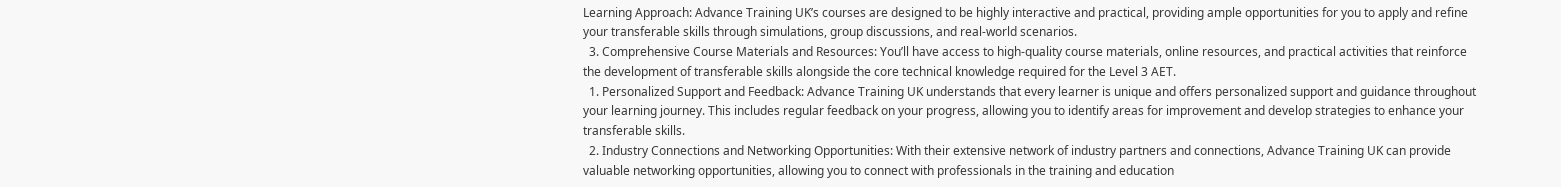Learning Approach: Advance Training UK’s courses are designed to be highly interactive and practical, providing ample opportunities for you to apply and refine your transferable skills through simulations, group discussions, and real-world scenarios.
  3. Comprehensive Course Materials and Resources: You’ll have access to high-quality course materials, online resources, and practical activities that reinforce the development of transferable skills alongside the core technical knowledge required for the Level 3 AET.
  1. Personalized Support and Feedback: Advance Training UK understands that every learner is unique and offers personalized support and guidance throughout your learning journey. This includes regular feedback on your progress, allowing you to identify areas for improvement and develop strategies to enhance your transferable skills.
  2. Industry Connections and Networking Opportunities: With their extensive network of industry partners and connections, Advance Training UK can provide valuable networking opportunities, allowing you to connect with professionals in the training and education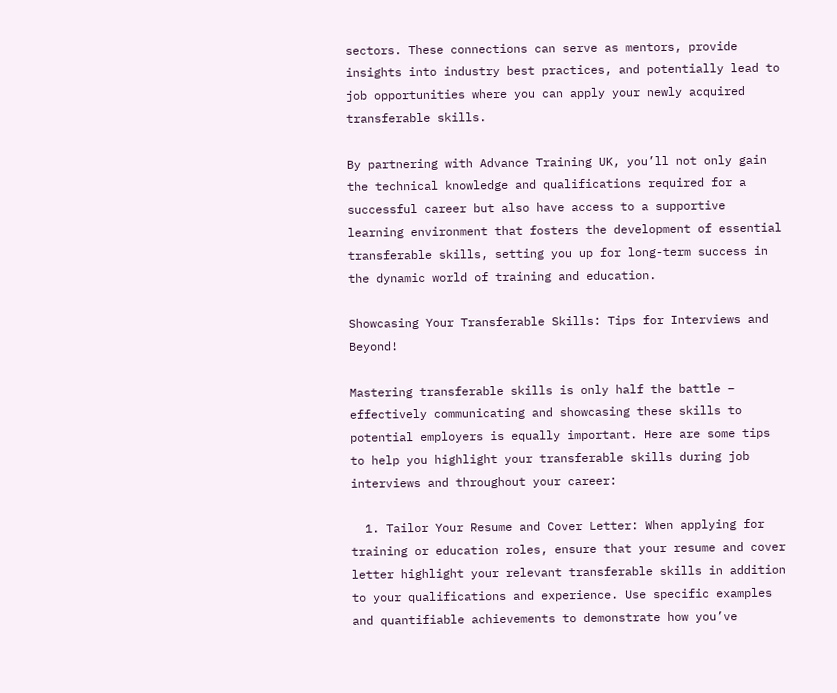sectors. These connections can serve as mentors, provide insights into industry best practices, and potentially lead to job opportunities where you can apply your newly acquired transferable skills.

By partnering with Advance Training UK, you’ll not only gain the technical knowledge and qualifications required for a successful career but also have access to a supportive learning environment that fosters the development of essential transferable skills, setting you up for long-term success in the dynamic world of training and education.

Showcasing Your Transferable Skills: Tips for Interviews and Beyond!

Mastering transferable skills is only half the battle – effectively communicating and showcasing these skills to potential employers is equally important. Here are some tips to help you highlight your transferable skills during job interviews and throughout your career:

  1. Tailor Your Resume and Cover Letter: When applying for training or education roles, ensure that your resume and cover letter highlight your relevant transferable skills in addition to your qualifications and experience. Use specific examples and quantifiable achievements to demonstrate how you’ve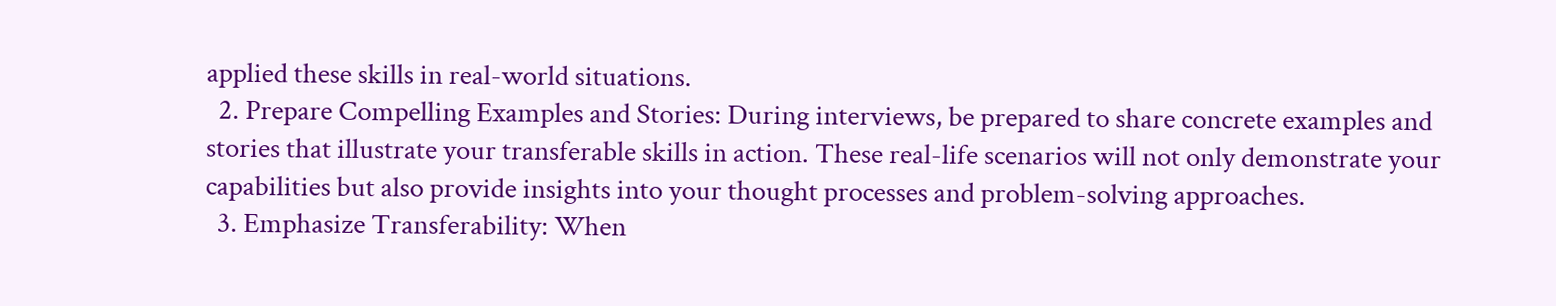applied these skills in real-world situations.
  2. Prepare Compelling Examples and Stories: During interviews, be prepared to share concrete examples and stories that illustrate your transferable skills in action. These real-life scenarios will not only demonstrate your capabilities but also provide insights into your thought processes and problem-solving approaches.
  3. Emphasize Transferability: When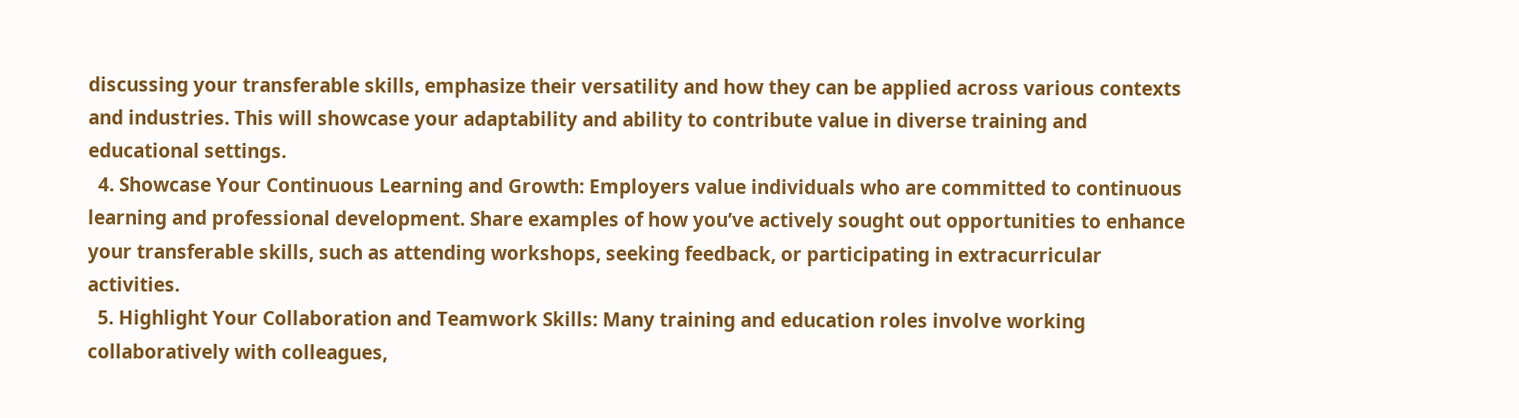discussing your transferable skills, emphasize their versatility and how they can be applied across various contexts and industries. This will showcase your adaptability and ability to contribute value in diverse training and educational settings.
  4. Showcase Your Continuous Learning and Growth: Employers value individuals who are committed to continuous learning and professional development. Share examples of how you’ve actively sought out opportunities to enhance your transferable skills, such as attending workshops, seeking feedback, or participating in extracurricular activities.
  5. Highlight Your Collaboration and Teamwork Skills: Many training and education roles involve working collaboratively with colleagues,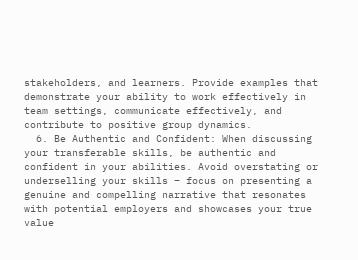stakeholders, and learners. Provide examples that demonstrate your ability to work effectively in team settings, communicate effectively, and contribute to positive group dynamics.
  6. Be Authentic and Confident: When discussing your transferable skills, be authentic and confident in your abilities. Avoid overstating or underselling your skills – focus on presenting a genuine and compelling narrative that resonates with potential employers and showcases your true value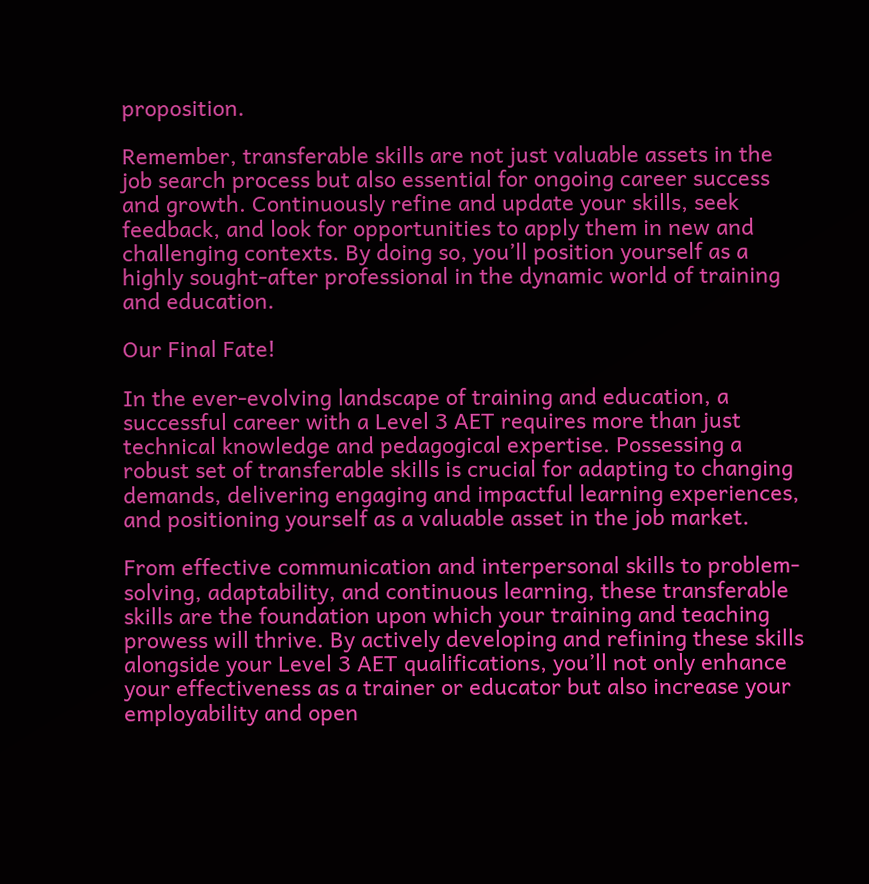proposition.

Remember, transferable skills are not just valuable assets in the job search process but also essential for ongoing career success and growth. Continuously refine and update your skills, seek feedback, and look for opportunities to apply them in new and challenging contexts. By doing so, you’ll position yourself as a highly sought-after professional in the dynamic world of training and education.

Our Final Fate!

In the ever-evolving landscape of training and education, a successful career with a Level 3 AET requires more than just technical knowledge and pedagogical expertise. Possessing a robust set of transferable skills is crucial for adapting to changing demands, delivering engaging and impactful learning experiences, and positioning yourself as a valuable asset in the job market.

From effective communication and interpersonal skills to problem-solving, adaptability, and continuous learning, these transferable skills are the foundation upon which your training and teaching prowess will thrive. By actively developing and refining these skills alongside your Level 3 AET qualifications, you’ll not only enhance your effectiveness as a trainer or educator but also increase your employability and open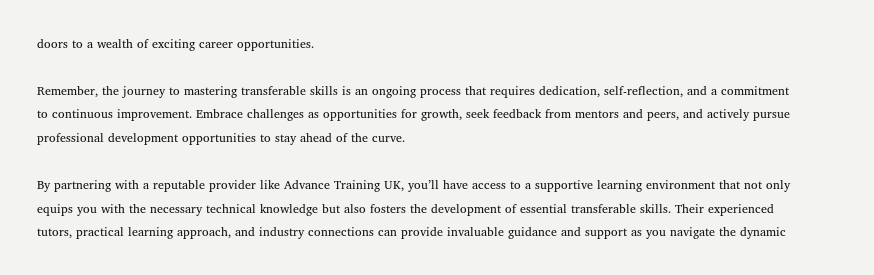doors to a wealth of exciting career opportunities.

Remember, the journey to mastering transferable skills is an ongoing process that requires dedication, self-reflection, and a commitment to continuous improvement. Embrace challenges as opportunities for growth, seek feedback from mentors and peers, and actively pursue professional development opportunities to stay ahead of the curve.

By partnering with a reputable provider like Advance Training UK, you’ll have access to a supportive learning environment that not only equips you with the necessary technical knowledge but also fosters the development of essential transferable skills. Their experienced tutors, practical learning approach, and industry connections can provide invaluable guidance and support as you navigate the dynamic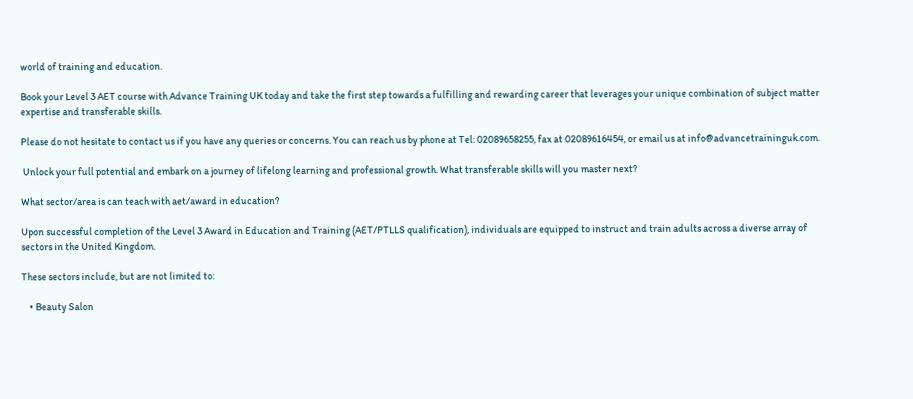world of training and education.

Book your Level 3 AET course with Advance Training UK today and take the first step towards a fulfilling and rewarding career that leverages your unique combination of subject matter expertise and transferable skills.

Please do not hesitate to contact us if you have any queries or concerns. You can reach us by phone at Tel: 02089658255, fax at 02089616454, or email us at info@advancetraininguk.com.

 Unlock your full potential and embark on a journey of lifelong learning and professional growth. What transferable skills will you master next?

What sector/area is can teach with aet/award in education?

Upon successful completion of the Level 3 Award in Education and Training (AET/PTLLS qualification), individuals are equipped to instruct and train adults across a diverse array of sectors in the United Kingdom.

These sectors include, but are not limited to:

    • Beauty Salon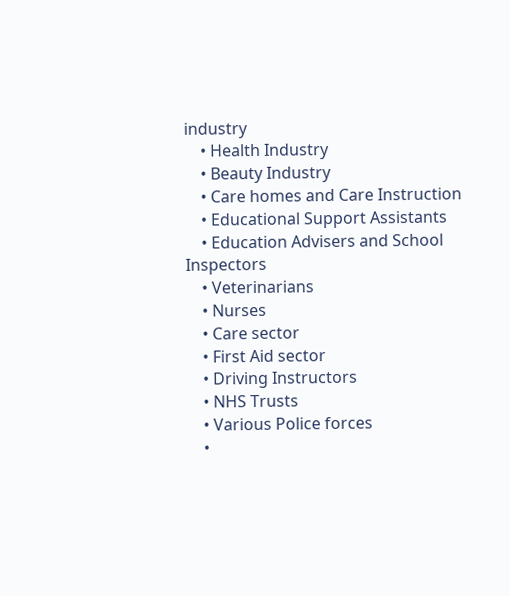industry
    • Health Industry
    • Beauty Industry
    • Care homes and Care Instruction
    • Educational Support Assistants
    • Education Advisers and School Inspectors
    • Veterinarians
    • Nurses
    • Care sector
    • First Aid sector
    • Driving Instructors
    • NHS Trusts
    • Various Police forces
    •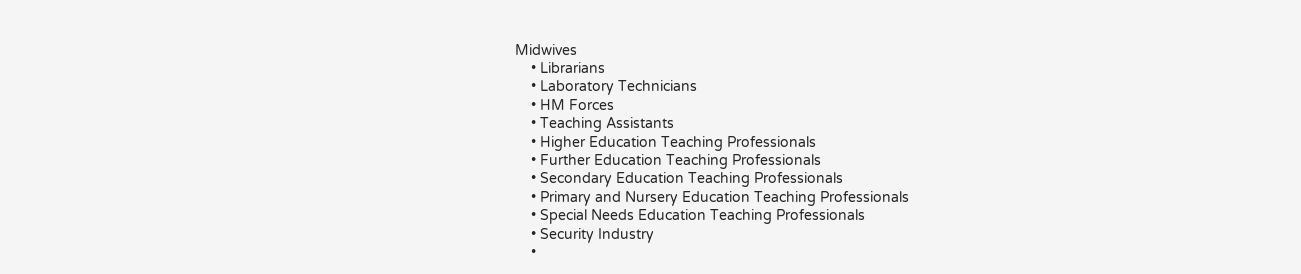Midwives
    • Librarians
    • Laboratory Technicians
    • HM Forces
    • Teaching Assistants
    • Higher Education Teaching Professionals
    • Further Education Teaching Professionals
    • Secondary Education Teaching Professionals
    • Primary and Nursery Education Teaching Professionals
    • Special Needs Education Teaching Professionals
    • Security Industry
    •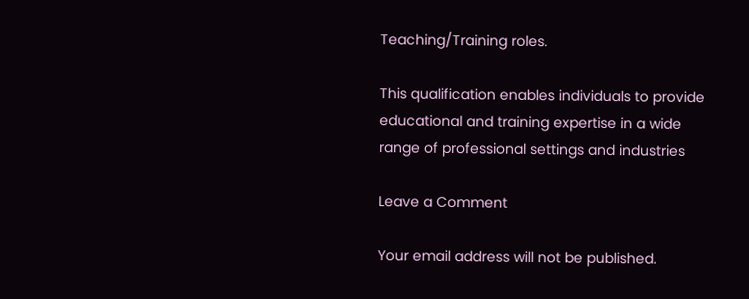Teaching/Training roles.

This qualification enables individuals to provide educational and training expertise in a wide range of professional settings and industries

Leave a Comment

Your email address will not be published.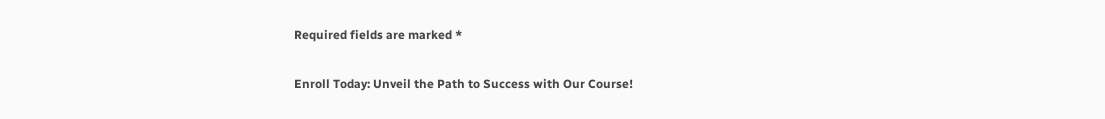Required fields are marked *

Enroll Today: Unveil the Path to Success with Our Course!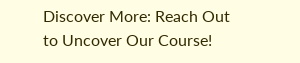Discover More: Reach Out to Uncover Our Course!